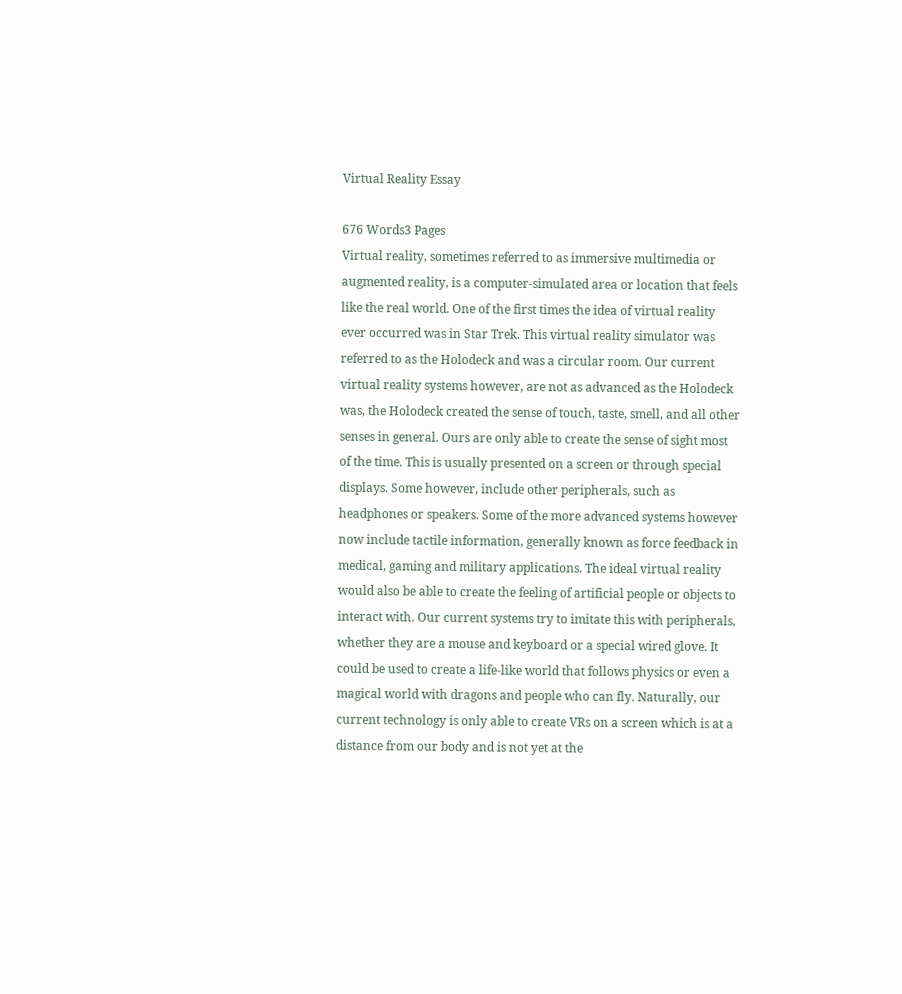Virtual Reality Essay

676 Words3 Pages
Virtual reality, sometimes referred to as immersive multimedia or augmented reality, is a computer-simulated area or location that feels like the real world. One of the first times the idea of virtual reality ever occurred was in Star Trek. This virtual reality simulator was referred to as the Holodeck and was a circular room. Our current virtual reality systems however, are not as advanced as the Holodeck was, the Holodeck created the sense of touch, taste, smell, and all other senses in general. Ours are only able to create the sense of sight most of the time. This is usually presented on a screen or through special displays. Some however, include other peripherals, such as headphones or speakers. Some of the more advanced systems however now include tactile information, generally known as force feedback in medical, gaming and military applications. The ideal virtual reality would also be able to create the feeling of artificial people or objects to interact with. Our current systems try to imitate this with peripherals, whether they are a mouse and keyboard or a special wired glove. It could be used to create a life-like world that follows physics or even a magical world with dragons and people who can fly. Naturally, our current technology is only able to create VRs on a screen which is at a distance from our body and is not yet at the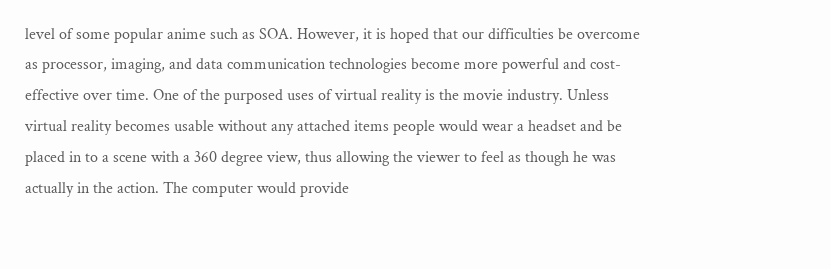level of some popular anime such as SOA. However, it is hoped that our difficulties be overcome as processor, imaging, and data communication technologies become more powerful and cost-effective over time. One of the purposed uses of virtual reality is the movie industry. Unless virtual reality becomes usable without any attached items people would wear a headset and be placed in to a scene with a 360 degree view, thus allowing the viewer to feel as though he was actually in the action. The computer would provide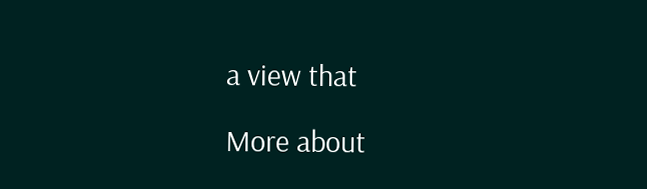a view that

More about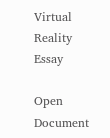Virtual Reality Essay

Open Document